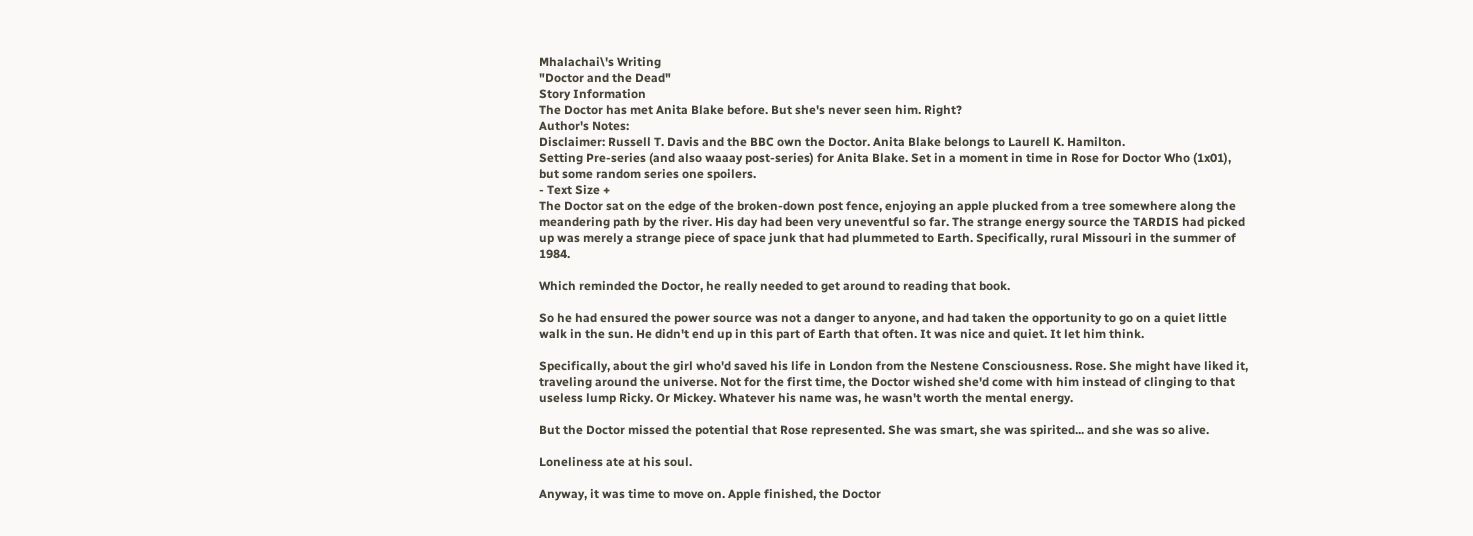Mhalachai\'s Writing
"Doctor and the Dead"
Story Information
The Doctor has met Anita Blake before. But she's never seen him. Right?
Author's Notes:
Disclaimer: Russell T. Davis and the BBC own the Doctor. Anita Blake belongs to Laurell K. Hamilton.
Setting Pre-series (and also waaay post-series) for Anita Blake. Set in a moment in time in Rose for Doctor Who (1x01), but some random series one spoilers.
- Text Size +
The Doctor sat on the edge of the broken-down post fence, enjoying an apple plucked from a tree somewhere along the meandering path by the river. His day had been very uneventful so far. The strange energy source the TARDIS had picked up was merely a strange piece of space junk that had plummeted to Earth. Specifically, rural Missouri in the summer of 1984.

Which reminded the Doctor, he really needed to get around to reading that book.

So he had ensured the power source was not a danger to anyone, and had taken the opportunity to go on a quiet little walk in the sun. He didn't end up in this part of Earth that often. It was nice and quiet. It let him think.

Specifically, about the girl who'd saved his life in London from the Nestene Consciousness. Rose. She might have liked it, traveling around the universe. Not for the first time, the Doctor wished she'd come with him instead of clinging to that useless lump Ricky. Or Mickey. Whatever his name was, he wasn't worth the mental energy.

But the Doctor missed the potential that Rose represented. She was smart, she was spirited... and she was so alive.

Loneliness ate at his soul.

Anyway, it was time to move on. Apple finished, the Doctor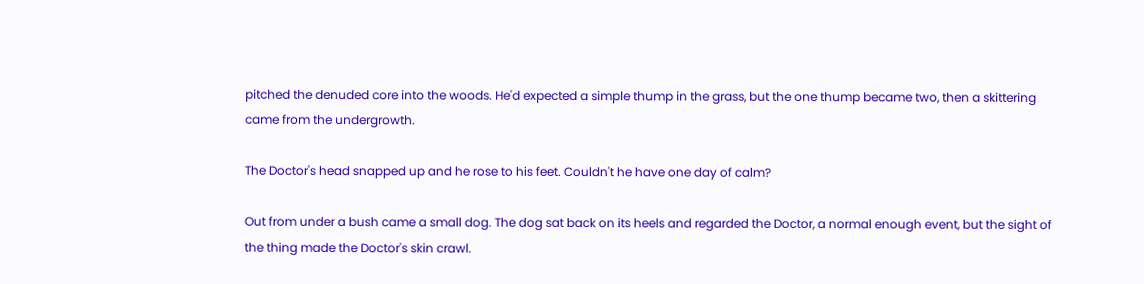pitched the denuded core into the woods. He'd expected a simple thump in the grass, but the one thump became two, then a skittering came from the undergrowth.

The Doctor's head snapped up and he rose to his feet. Couldn't he have one day of calm?

Out from under a bush came a small dog. The dog sat back on its heels and regarded the Doctor, a normal enough event, but the sight of the thing made the Doctor's skin crawl.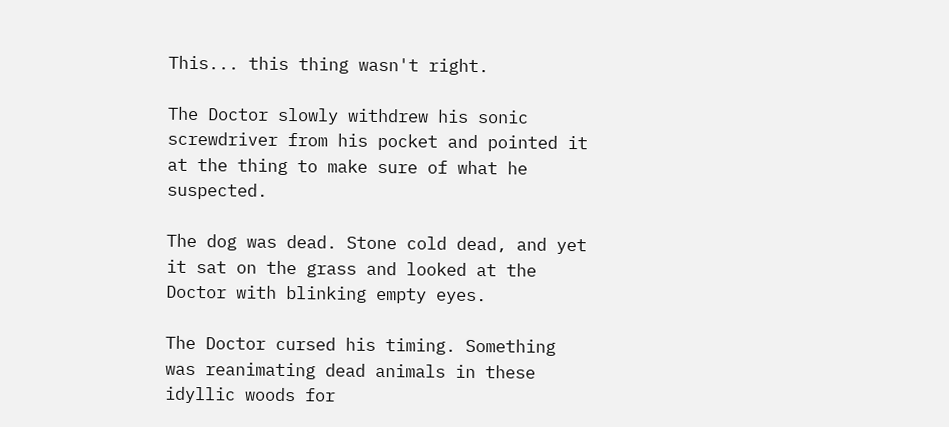This... this thing wasn't right.

The Doctor slowly withdrew his sonic screwdriver from his pocket and pointed it at the thing to make sure of what he suspected.

The dog was dead. Stone cold dead, and yet it sat on the grass and looked at the Doctor with blinking empty eyes.

The Doctor cursed his timing. Something was reanimating dead animals in these idyllic woods for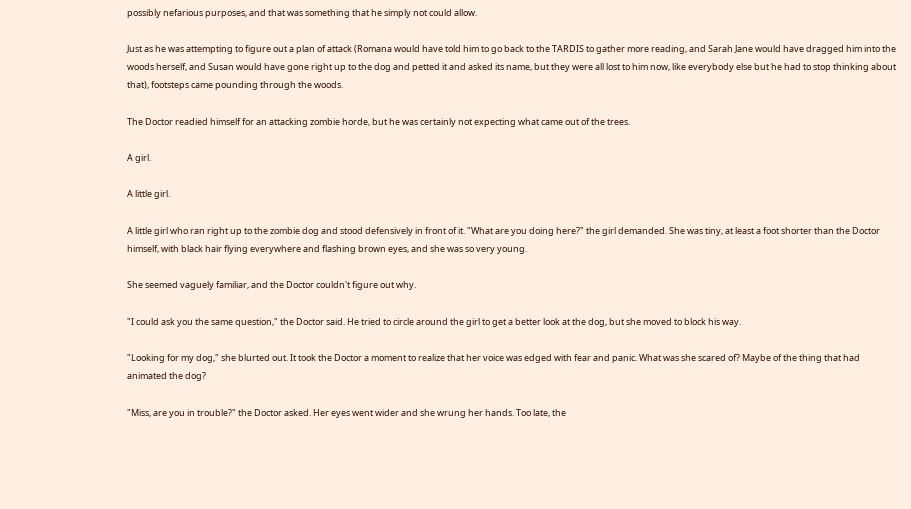possibly nefarious purposes, and that was something that he simply not could allow.

Just as he was attempting to figure out a plan of attack (Romana would have told him to go back to the TARDIS to gather more reading, and Sarah Jane would have dragged him into the woods herself, and Susan would have gone right up to the dog and petted it and asked its name, but they were all lost to him now, like everybody else but he had to stop thinking about that), footsteps came pounding through the woods.

The Doctor readied himself for an attacking zombie horde, but he was certainly not expecting what came out of the trees.

A girl.

A little girl.

A little girl who ran right up to the zombie dog and stood defensively in front of it. "What are you doing here?" the girl demanded. She was tiny, at least a foot shorter than the Doctor himself, with black hair flying everywhere and flashing brown eyes, and she was so very young.

She seemed vaguely familiar, and the Doctor couldn't figure out why.

"I could ask you the same question," the Doctor said. He tried to circle around the girl to get a better look at the dog, but she moved to block his way.

"Looking for my dog," she blurted out. It took the Doctor a moment to realize that her voice was edged with fear and panic. What was she scared of? Maybe of the thing that had animated the dog?

"Miss, are you in trouble?" the Doctor asked. Her eyes went wider and she wrung her hands. Too late, the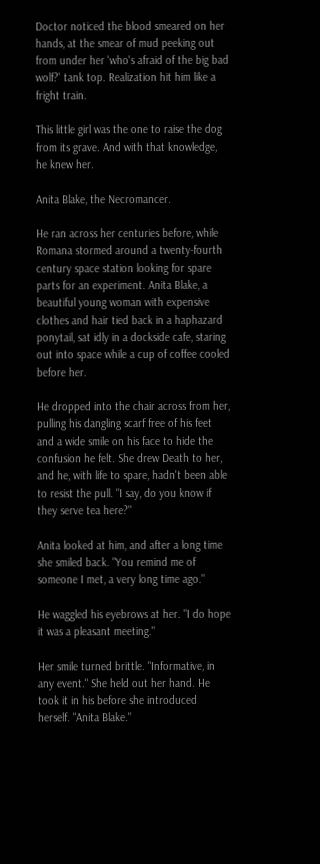Doctor noticed the blood smeared on her hands, at the smear of mud peeking out from under her 'who's afraid of the big bad wolf?' tank top. Realization hit him like a fright train.

This little girl was the one to raise the dog from its grave. And with that knowledge, he knew her.

Anita Blake, the Necromancer.

He ran across her centuries before, while Romana stormed around a twenty-fourth century space station looking for spare parts for an experiment. Anita Blake, a beautiful young woman with expensive clothes and hair tied back in a haphazard ponytail, sat idly in a dockside cafe, staring out into space while a cup of coffee cooled before her.

He dropped into the chair across from her, pulling his dangling scarf free of his feet and a wide smile on his face to hide the confusion he felt. She drew Death to her, and he, with life to spare, hadn't been able to resist the pull. "I say, do you know if they serve tea here?"

Anita looked at him, and after a long time she smiled back. "You remind me of someone I met, a very long time ago."

He waggled his eyebrows at her. "I do hope it was a pleasant meeting."

Her smile turned brittle. "Informative, in any event." She held out her hand. He took it in his before she introduced herself. "Anita Blake."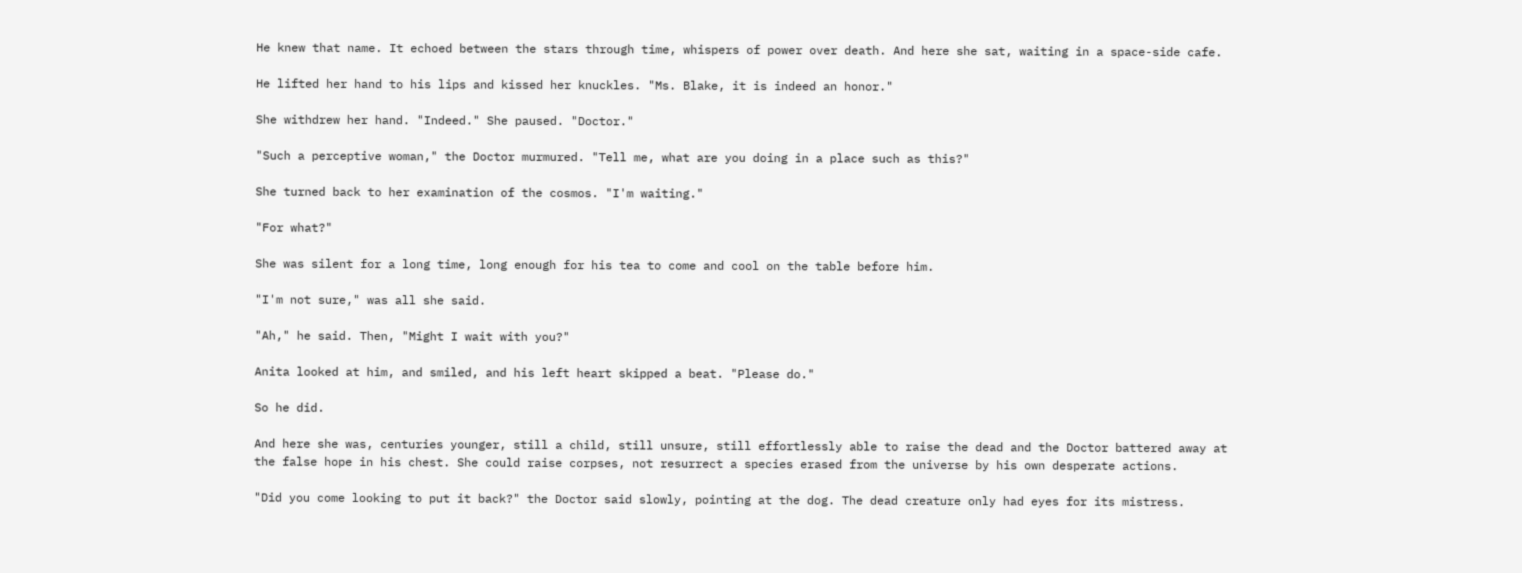He knew that name. It echoed between the stars through time, whispers of power over death. And here she sat, waiting in a space-side cafe.

He lifted her hand to his lips and kissed her knuckles. "Ms. Blake, it is indeed an honor."

She withdrew her hand. "Indeed." She paused. "Doctor."

"Such a perceptive woman," the Doctor murmured. "Tell me, what are you doing in a place such as this?"

She turned back to her examination of the cosmos. "I'm waiting."

"For what?"

She was silent for a long time, long enough for his tea to come and cool on the table before him.

"I'm not sure," was all she said.

"Ah," he said. Then, "Might I wait with you?"

Anita looked at him, and smiled, and his left heart skipped a beat. "Please do."

So he did.

And here she was, centuries younger, still a child, still unsure, still effortlessly able to raise the dead and the Doctor battered away at the false hope in his chest. She could raise corpses, not resurrect a species erased from the universe by his own desperate actions.

"Did you come looking to put it back?" the Doctor said slowly, pointing at the dog. The dead creature only had eyes for its mistress.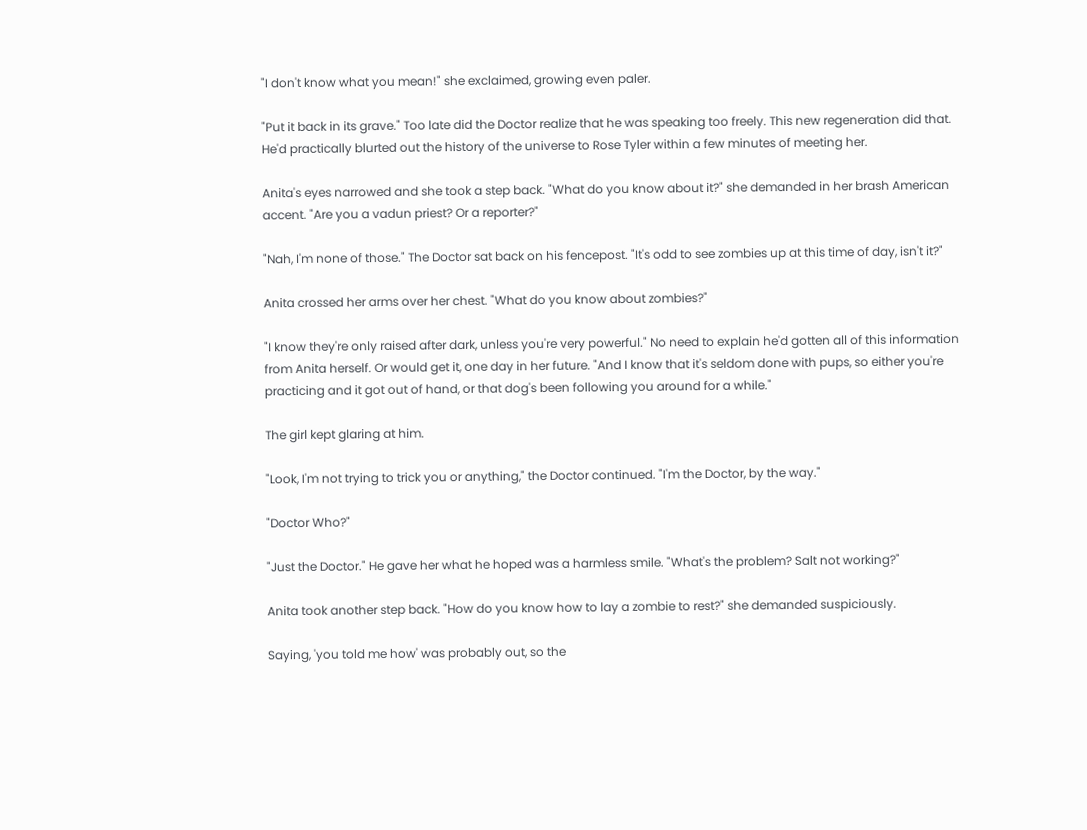"I don't know what you mean!" she exclaimed, growing even paler.

"Put it back in its grave." Too late did the Doctor realize that he was speaking too freely. This new regeneration did that. He'd practically blurted out the history of the universe to Rose Tyler within a few minutes of meeting her.

Anita's eyes narrowed and she took a step back. "What do you know about it?" she demanded in her brash American accent. "Are you a vadun priest? Or a reporter?"

"Nah, I'm none of those." The Doctor sat back on his fencepost. "It's odd to see zombies up at this time of day, isn't it?"

Anita crossed her arms over her chest. "What do you know about zombies?"

"I know they're only raised after dark, unless you're very powerful." No need to explain he'd gotten all of this information from Anita herself. Or would get it, one day in her future. "And I know that it's seldom done with pups, so either you're practicing and it got out of hand, or that dog's been following you around for a while."

The girl kept glaring at him.

"Look, I'm not trying to trick you or anything," the Doctor continued. "I'm the Doctor, by the way."

"Doctor Who?"

"Just the Doctor." He gave her what he hoped was a harmless smile. "What's the problem? Salt not working?"

Anita took another step back. "How do you know how to lay a zombie to rest?" she demanded suspiciously.

Saying, 'you told me how' was probably out, so the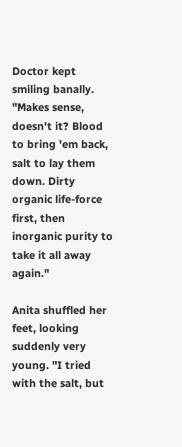Doctor kept smiling banally. "Makes sense, doesn't it? Blood to bring 'em back, salt to lay them down. Dirty organic life-force first, then inorganic purity to take it all away again."

Anita shuffled her feet, looking suddenly very young. "I tried with the salt, but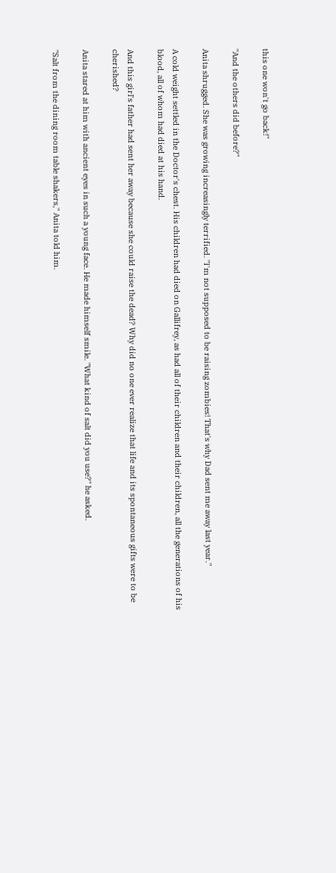this one won't go back!"

"And the others did before?"

Anita shrugged. She was growing increasingly terrified. "I'm not supposed to be raising zombies! That's why Dad sent me away last year."

A cold weight settled in the Doctor's chest. His children had died on Gallifrey, as had all of their children and their children, all the generations of his blood, all of whom had died at his hand.

And this girl's father had sent her away because she could raise the dead? Why did no one ever realize that life and its spontaneous gifts were to be cherished?

Anita stared at him with ancient eyes in such a young face. He made himself smile. "What kind of salt did you use?" he asked.

"Salt from the dining room table shakers," Anita told him.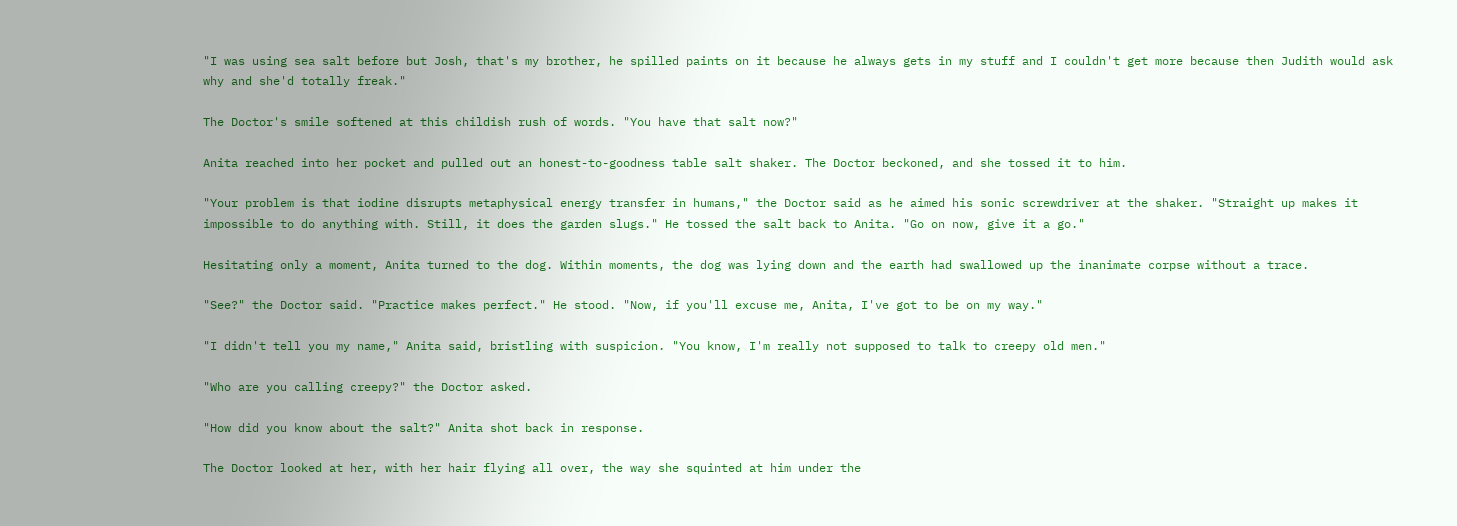"I was using sea salt before but Josh, that's my brother, he spilled paints on it because he always gets in my stuff and I couldn't get more because then Judith would ask why and she'd totally freak."

The Doctor's smile softened at this childish rush of words. "You have that salt now?"

Anita reached into her pocket and pulled out an honest-to-goodness table salt shaker. The Doctor beckoned, and she tossed it to him.

"Your problem is that iodine disrupts metaphysical energy transfer in humans," the Doctor said as he aimed his sonic screwdriver at the shaker. "Straight up makes it impossible to do anything with. Still, it does the garden slugs." He tossed the salt back to Anita. "Go on now, give it a go."

Hesitating only a moment, Anita turned to the dog. Within moments, the dog was lying down and the earth had swallowed up the inanimate corpse without a trace.

"See?" the Doctor said. "Practice makes perfect." He stood. "Now, if you'll excuse me, Anita, I've got to be on my way."

"I didn't tell you my name," Anita said, bristling with suspicion. "You know, I'm really not supposed to talk to creepy old men."

"Who are you calling creepy?" the Doctor asked.

"How did you know about the salt?" Anita shot back in response.

The Doctor looked at her, with her hair flying all over, the way she squinted at him under the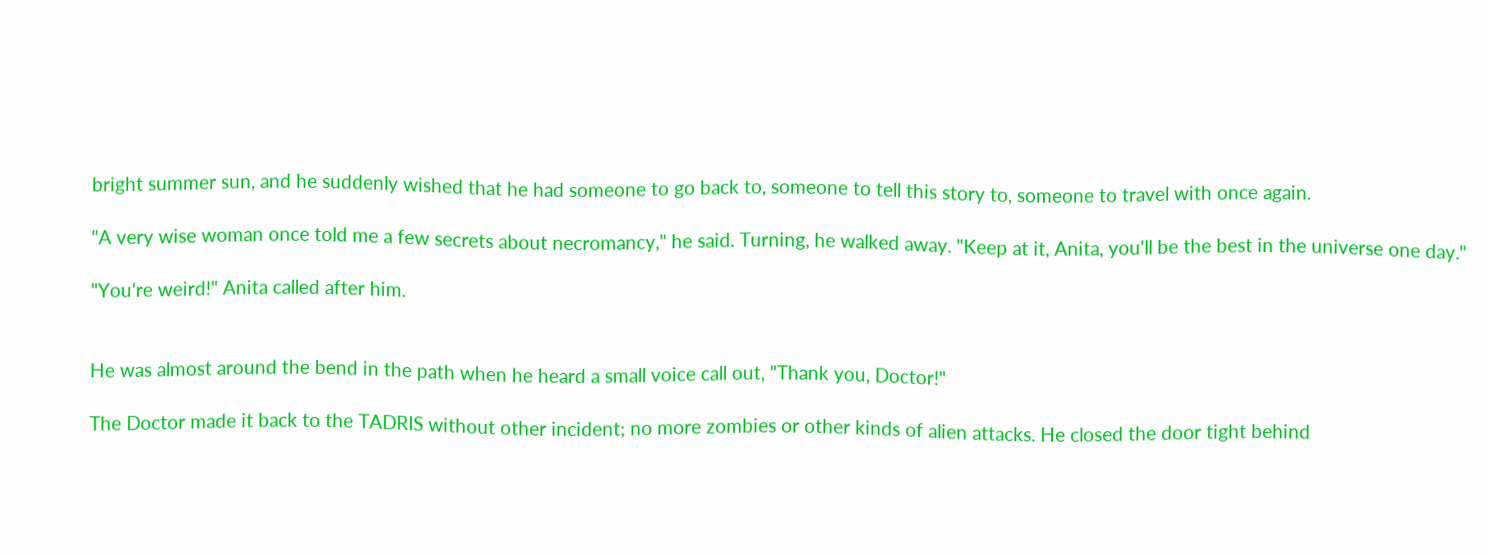bright summer sun, and he suddenly wished that he had someone to go back to, someone to tell this story to, someone to travel with once again.

"A very wise woman once told me a few secrets about necromancy," he said. Turning, he walked away. "Keep at it, Anita, you'll be the best in the universe one day."

"You're weird!" Anita called after him.


He was almost around the bend in the path when he heard a small voice call out, "Thank you, Doctor!"

The Doctor made it back to the TADRIS without other incident; no more zombies or other kinds of alien attacks. He closed the door tight behind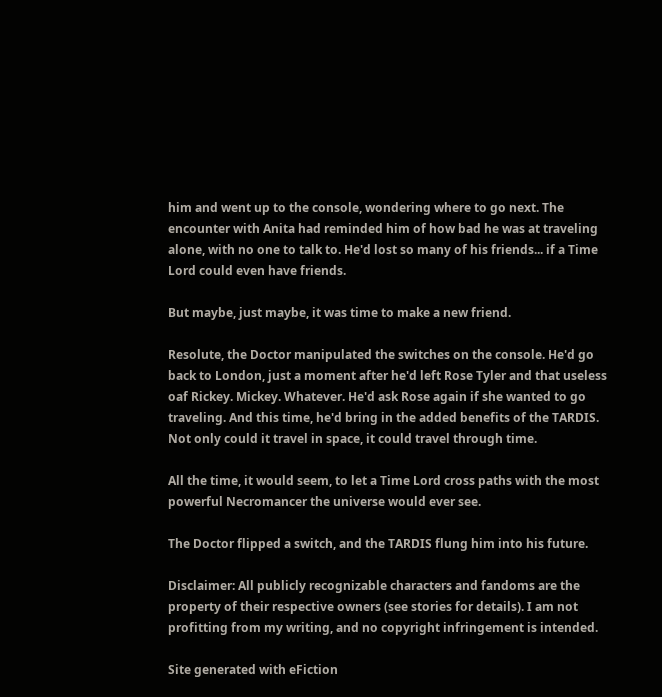him and went up to the console, wondering where to go next. The encounter with Anita had reminded him of how bad he was at traveling alone, with no one to talk to. He'd lost so many of his friends... if a Time Lord could even have friends.

But maybe, just maybe, it was time to make a new friend.

Resolute, the Doctor manipulated the switches on the console. He'd go back to London, just a moment after he'd left Rose Tyler and that useless oaf Rickey. Mickey. Whatever. He'd ask Rose again if she wanted to go traveling. And this time, he'd bring in the added benefits of the TARDIS. Not only could it travel in space, it could travel through time.

All the time, it would seem, to let a Time Lord cross paths with the most powerful Necromancer the universe would ever see.

The Doctor flipped a switch, and the TARDIS flung him into his future.

Disclaimer: All publicly recognizable characters and fandoms are the property of their respective owners (see stories for details). I am not profitting from my writing, and no copyright infringement is intended.

Site generated with eFiction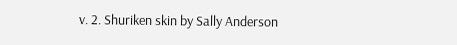v. 2. Shuriken skin by Sally Anderson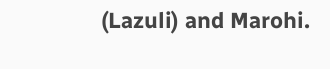(Lazuli) and Marohi.